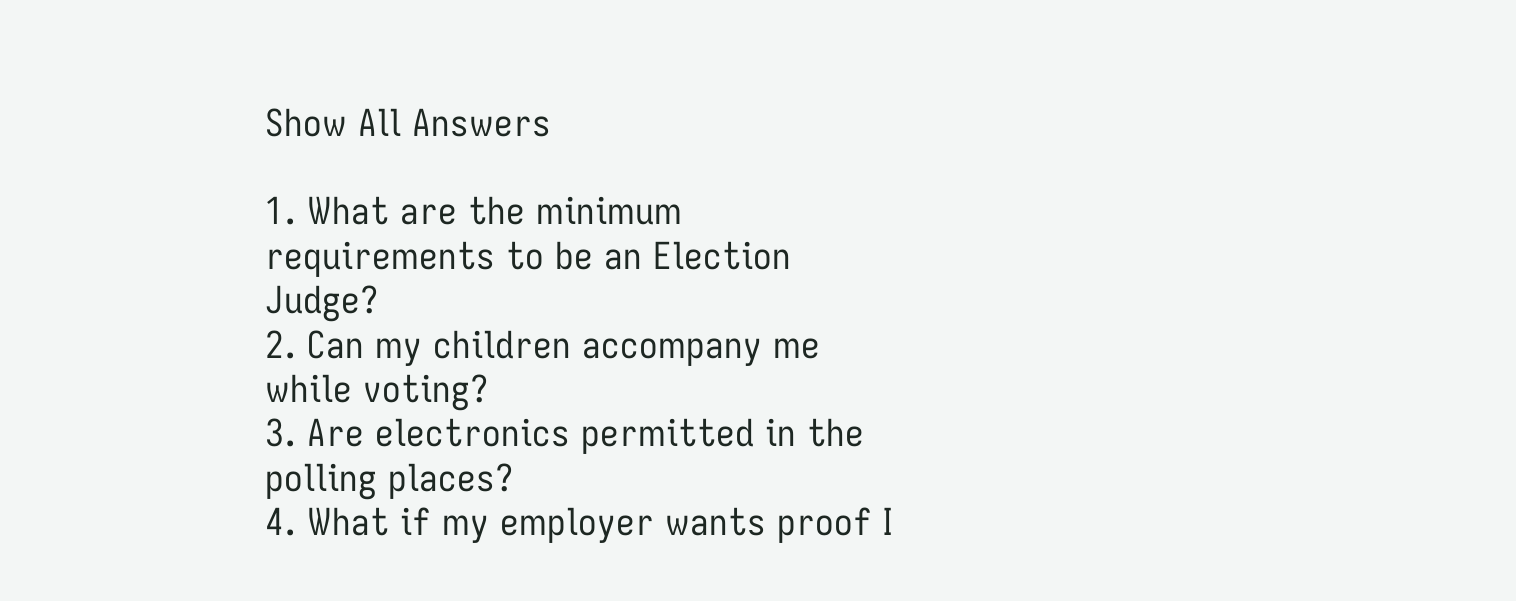Show All Answers

1. What are the minimum requirements to be an Election Judge?
2. Can my children accompany me while voting?
3. Are electronics permitted in the polling places?
4. What if my employer wants proof I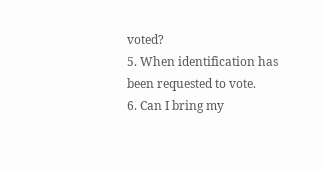voted?
5. When identification has been requested to vote.
6. Can I bring my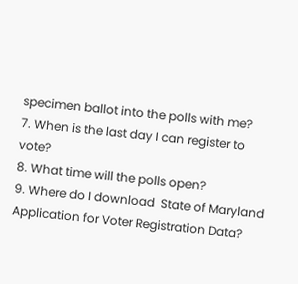specimen ballot into the polls with me?
7. When is the last day I can register to vote?
8. What time will the polls open?
9. Where do I download  State of Maryland Application for Voter Registration Data?